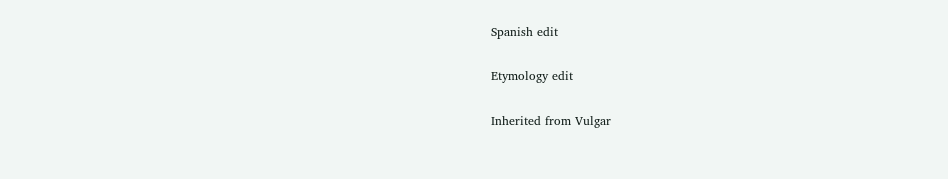Spanish edit

Etymology edit

Inherited from Vulgar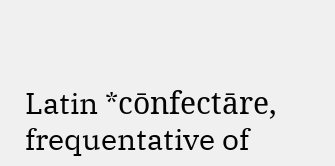Latin *cōnfectāre, frequentative of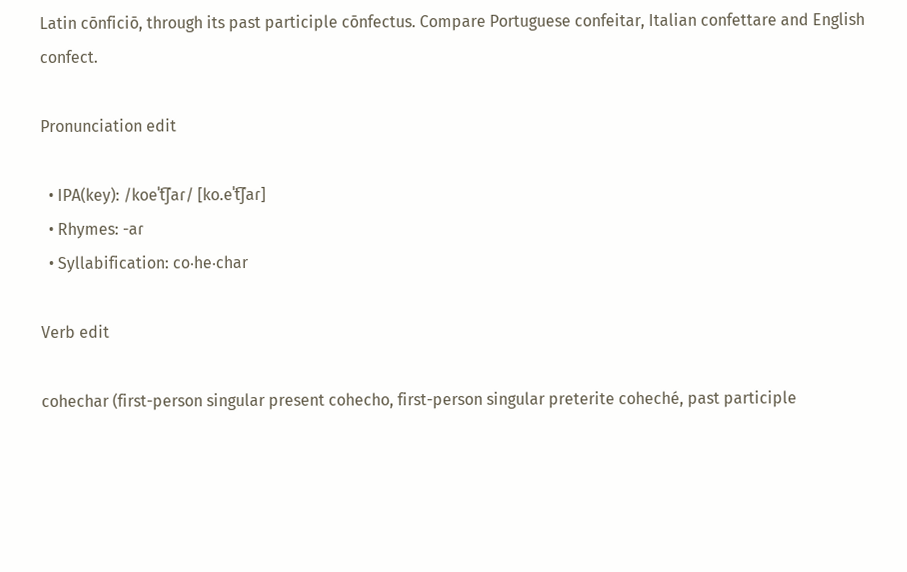Latin cōnficiō, through its past participle cōnfectus. Compare Portuguese confeitar, Italian confettare and English confect.

Pronunciation edit

  • IPA(key): /koeˈt͡ʃaɾ/ [ko.eˈt͡ʃaɾ]
  • Rhymes: -aɾ
  • Syllabification: co‧he‧char

Verb edit

cohechar (first-person singular present cohecho, first-person singular preterite coheché, past participle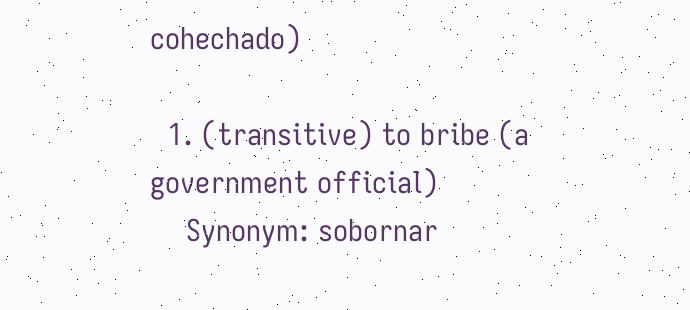cohechado)

  1. (transitive) to bribe (a government official)
    Synonym: sobornar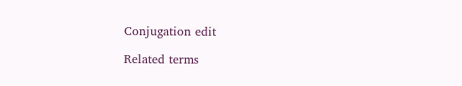Conjugation edit

Related terms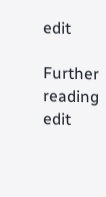edit

Further reading edit